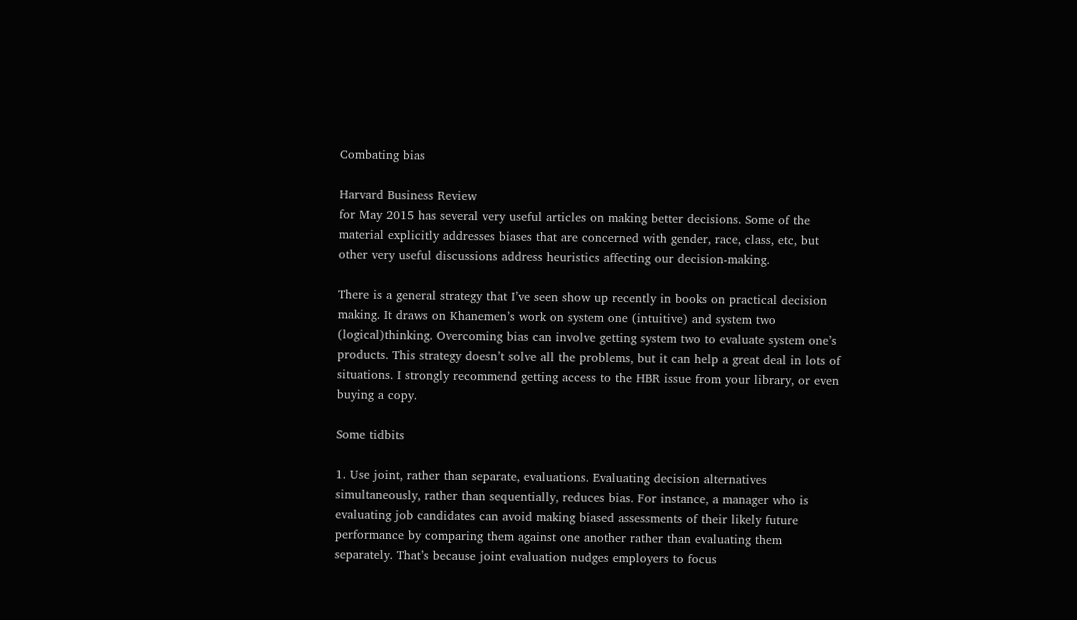Combating bias

Harvard Business Review
for May 2015 has several very useful articles on making better decisions. Some of the material explicitly addresses biases that are concerned with gender, race, class, etc, but other very useful discussions address heuristics affecting our decision-making.

There is a general strategy that I’ve seen show up recently in books on practical decision making. It draws on Khanemen’s work on system one (intuitive) and system two (logical)thinking. Overcoming bias can involve getting system two to evaluate system one’s products. This strategy doesn’t solve all the problems, but it can help a great deal in lots of situations. I strongly recommend getting access to the HBR issue from your library, or even buying a copy.

Some tidbits

1. Use joint, rather than separate, evaluations. Evaluating decision alternatives simultaneously, rather than sequentially, reduces bias. For instance, a manager who is evaluating job candidates can avoid making biased assessments of their likely future performance by comparing them against one another rather than evaluating them separately. That’s because joint evaluation nudges employers to focus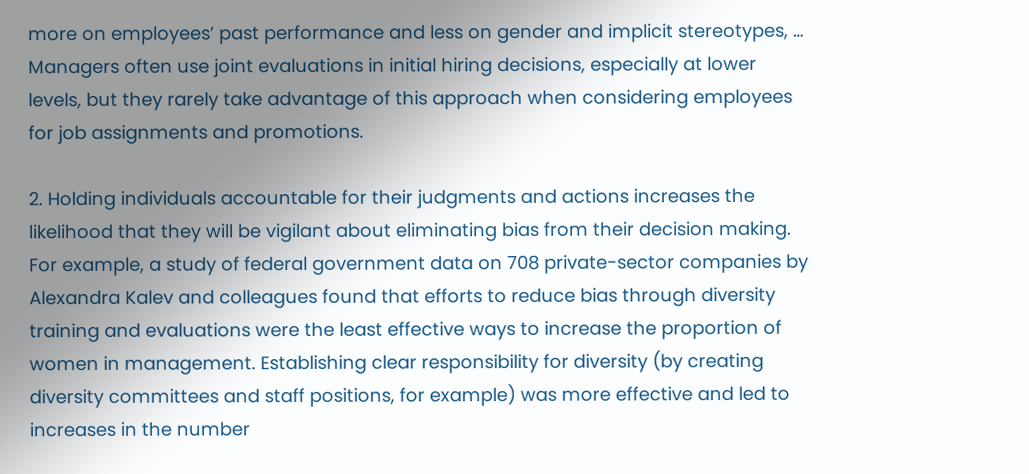more on employees’ past performance and less on gender and implicit stereotypes, … Managers often use joint evaluations in initial hiring decisions, especially at lower levels, but they rarely take advantage of this approach when considering employees for job assignments and promotions.

2. Holding individuals accountable for their judgments and actions increases the likelihood that they will be vigilant about eliminating bias from their decision making. For example, a study of federal government data on 708 private-sector companies by Alexandra Kalev and colleagues found that efforts to reduce bias through diversity training and evaluations were the least effective ways to increase the proportion of women in management. Establishing clear responsibility for diversity (by creating diversity committees and staff positions, for example) was more effective and led to increases in the number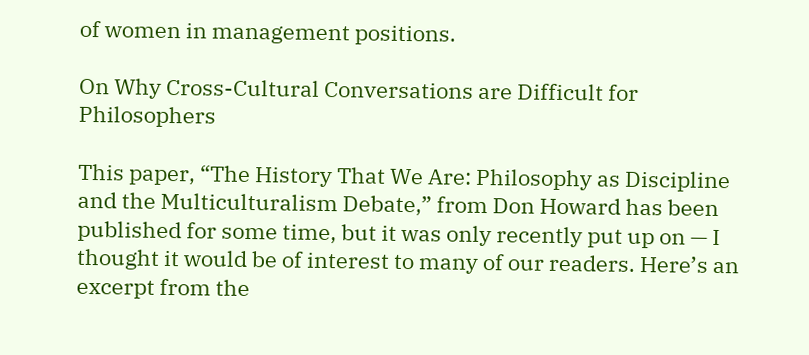of women in management positions.

On Why Cross-Cultural Conversations are Difficult for Philosophers

This paper, “The History That We Are: Philosophy as Discipline and the Multiculturalism Debate,” from Don Howard has been published for some time, but it was only recently put up on — I thought it would be of interest to many of our readers. Here’s an excerpt from the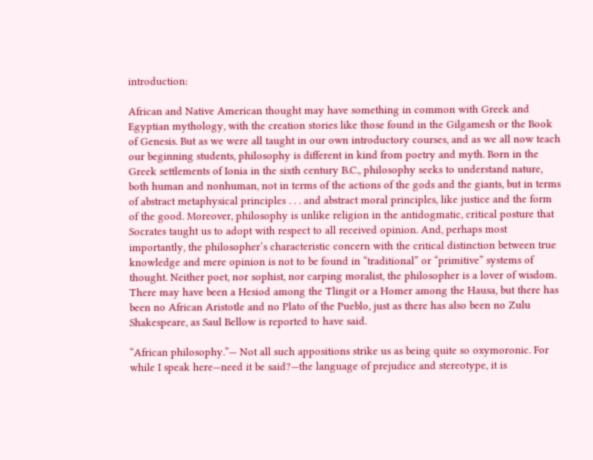introduction:

African and Native American thought may have something in common with Greek and Egyptian mythology, with the creation stories like those found in the Gilgamesh or the Book of Genesis. But as we were all taught in our own introductory courses, and as we all now teach our beginning students, philosophy is different in kind from poetry and myth. Born in the Greek settlements of Ionia in the sixth century B.C., philosophy seeks to understand nature, both human and nonhuman, not in terms of the actions of the gods and the giants, but in terms of abstract metaphysical principles . . . and abstract moral principles, like justice and the form of the good. Moreover, philosophy is unlike religion in the antidogmatic, critical posture that Socrates taught us to adopt with respect to all received opinion. And, perhaps most importantly, the philosopher’s characteristic concern with the critical distinction between true knowledge and mere opinion is not to be found in “traditional” or “primitive” systems of thought. Neither poet, nor sophist, nor carping moralist, the philosopher is a lover of wisdom. There may have been a Hesiod among the Tlingit or a Homer among the Hausa, but there has been no African Aristotle and no Plato of the Pueblo, just as there has also been no Zulu Shakespeare, as Saul Bellow is reported to have said.

“African philosophy.”— Not all such appositions strike us as being quite so oxymoronic. For while I speak here—need it be said?—the language of prejudice and stereotype, it is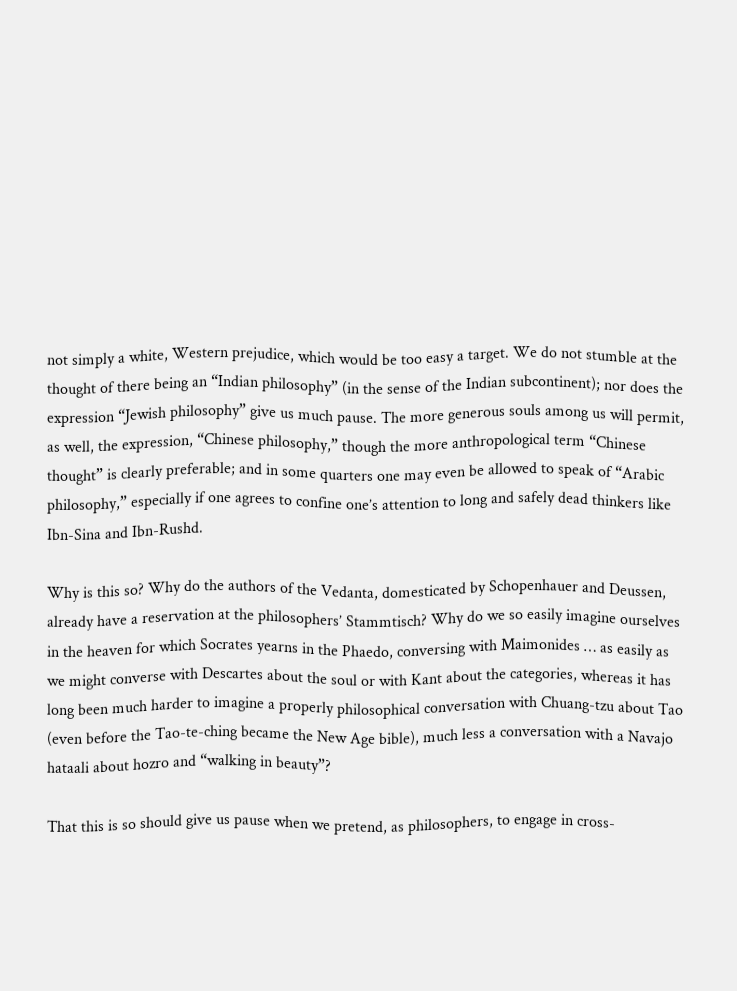not simply a white, Western prejudice, which would be too easy a target. We do not stumble at the thought of there being an “Indian philosophy” (in the sense of the Indian subcontinent); nor does the expression “Jewish philosophy” give us much pause. The more generous souls among us will permit, as well, the expression, “Chinese philosophy,” though the more anthropological term “Chinese thought” is clearly preferable; and in some quarters one may even be allowed to speak of “Arabic philosophy,” especially if one agrees to confine one’s attention to long and safely dead thinkers like Ibn-Sina and Ibn-Rushd.

Why is this so? Why do the authors of the Vedanta, domesticated by Schopenhauer and Deussen, already have a reservation at the philosophers’ Stammtisch? Why do we so easily imagine ourselves in the heaven for which Socrates yearns in the Phaedo, conversing with Maimonides … as easily as we might converse with Descartes about the soul or with Kant about the categories, whereas it has long been much harder to imagine a properly philosophical conversation with Chuang-tzu about Tao (even before the Tao-te-ching became the New Age bible), much less a conversation with a Navajo hataali about hozro and “walking in beauty”?

That this is so should give us pause when we pretend, as philosophers, to engage in cross-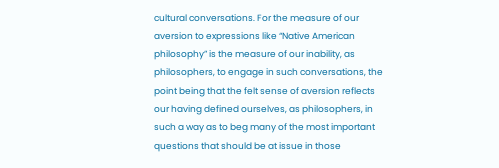cultural conversations. For the measure of our aversion to expressions like “Native American philosophy” is the measure of our inability, as philosophers, to engage in such conversations, the point being that the felt sense of aversion reflects our having defined ourselves, as philosophers, in such a way as to beg many of the most important questions that should be at issue in those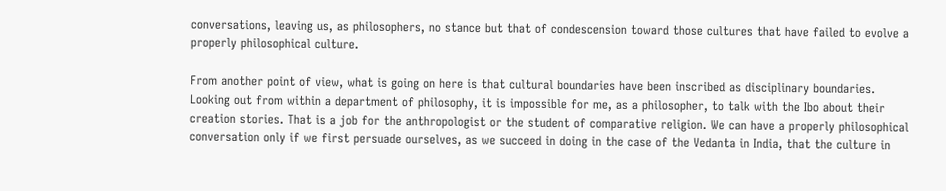conversations, leaving us, as philosophers, no stance but that of condescension toward those cultures that have failed to evolve a properly philosophical culture.

From another point of view, what is going on here is that cultural boundaries have been inscribed as disciplinary boundaries. Looking out from within a department of philosophy, it is impossible for me, as a philosopher, to talk with the Ibo about their creation stories. That is a job for the anthropologist or the student of comparative religion. We can have a properly philosophical conversation only if we first persuade ourselves, as we succeed in doing in the case of the Vedanta in India, that the culture in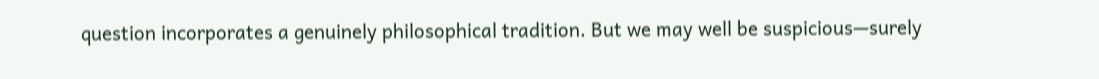question incorporates a genuinely philosophical tradition. But we may well be suspicious—surely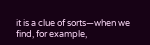it is a clue of sorts—when we find, for example,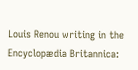Louis Renou writing in the Encyclopædia Britannica: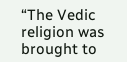“The Vedic religion was brought to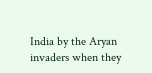India by the Aryan invaders when they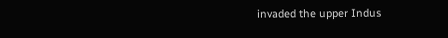invaded the upper Indus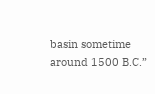basin sometime around 1500 B.C.”